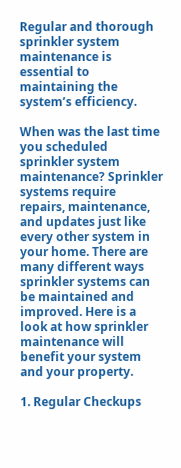Regular and thorough sprinkler system maintenance is essential to maintaining the system’s efficiency.

When was the last time you scheduled sprinkler system maintenance? Sprinkler systems require repairs, maintenance, and updates just like every other system in your home. There are many different ways sprinkler systems can be maintained and improved. Here is a look at how sprinkler maintenance will benefit your system and your property.

1. Regular Checkups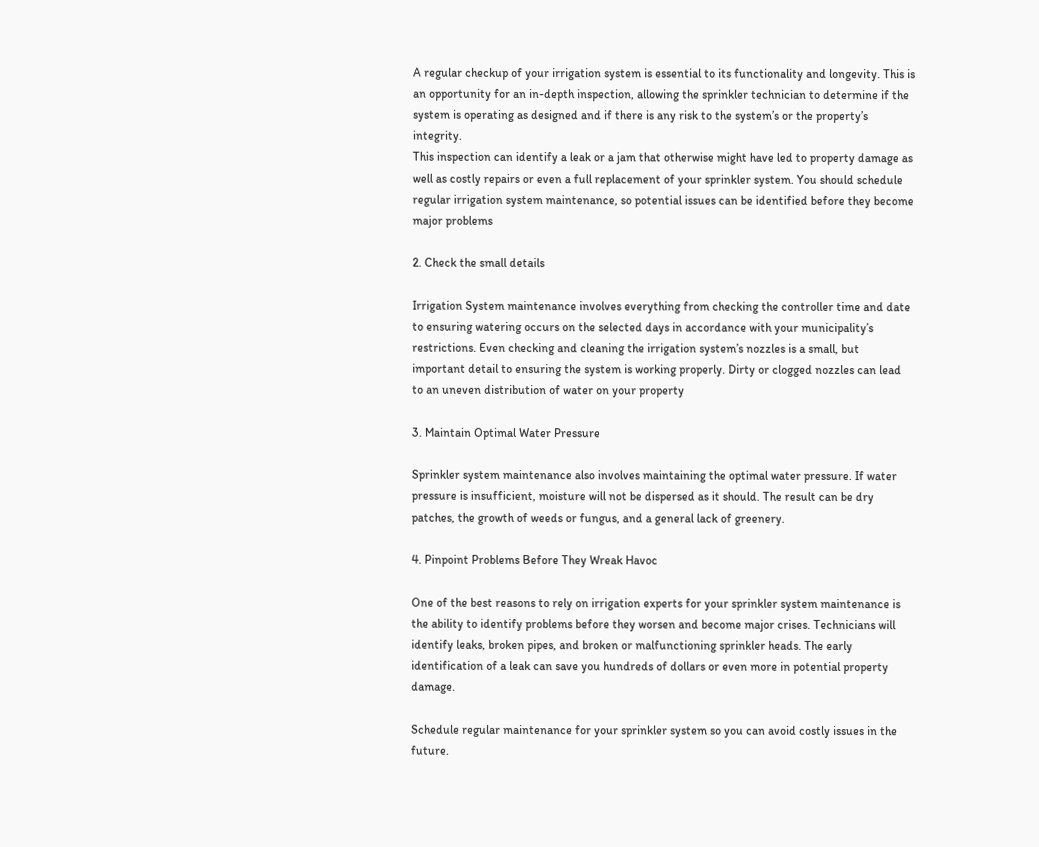A regular checkup of your irrigation system is essential to its functionality and longevity. This is an opportunity for an in-depth inspection, allowing the sprinkler technician to determine if the system is operating as designed and if there is any risk to the system’s or the property’s integrity.
This inspection can identify a leak or a jam that otherwise might have led to property damage as well as costly repairs or even a full replacement of your sprinkler system. You should schedule regular irrigation system maintenance, so potential issues can be identified before they become major problems

2. Check the small details

Irrigation System maintenance involves everything from checking the controller time and date to ensuring watering occurs on the selected days in accordance with your municipality’s restrictions. Even checking and cleaning the irrigation system’s nozzles is a small, but important detail to ensuring the system is working properly. Dirty or clogged nozzles can lead to an uneven distribution of water on your property

3. Maintain Optimal Water Pressure

Sprinkler system maintenance also involves maintaining the optimal water pressure. If water pressure is insufficient, moisture will not be dispersed as it should. The result can be dry patches, the growth of weeds or fungus, and a general lack of greenery.

4. Pinpoint Problems Before They Wreak Havoc

One of the best reasons to rely on irrigation experts for your sprinkler system maintenance is the ability to identify problems before they worsen and become major crises. Technicians will identify leaks, broken pipes, and broken or malfunctioning sprinkler heads. The early identification of a leak can save you hundreds of dollars or even more in potential property damage.

Schedule regular maintenance for your sprinkler system so you can avoid costly issues in the future.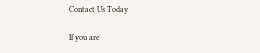Contact Us Today

If you are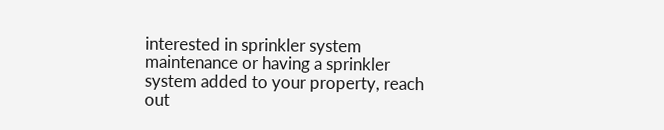interested in sprinkler system maintenance or having a sprinkler system added to your property, reach out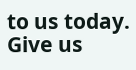to us today. Give us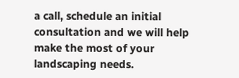a call, schedule an initial consultation and we will help make the most of your landscaping needs.